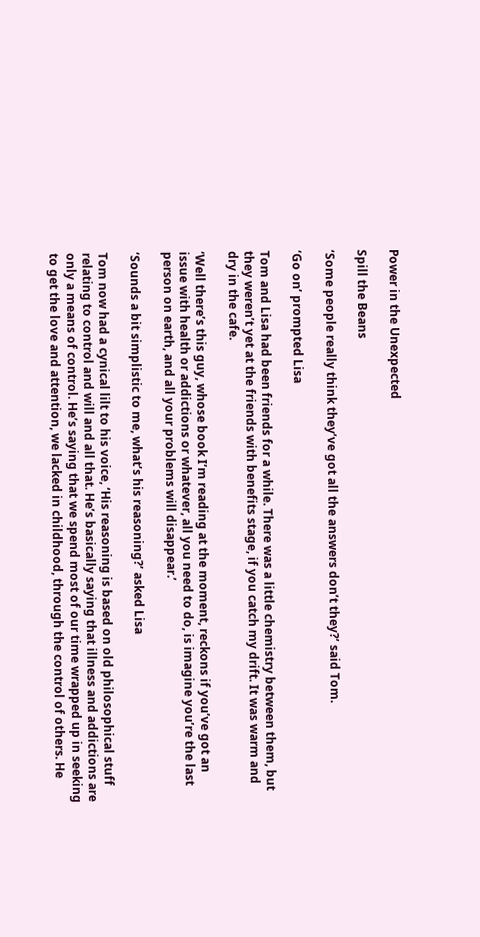Power in the Unexpected

Spill the Beans

‘Some people really think they’ve got all the answers don’t they?’ said Tom.

‘Go on’ prompted Lisa

Tom and Lisa had been friends for a while. There was a little chemistry between them, but they weren’t yet at the friends with benefits stage, if you catch my drift. It was warm and dry in the cafe.

‘Well there’s this guy, whose book I’m reading at the moment, reckons if you’ve got an issue with health or addictions or whatever, all you need to do, is imagine you’re the last person on earth, and all your problems will disappear.’

‘Sounds a bit simplistic to me, what’s his reasoning?’ asked Lisa

Tom now had a cynical lilt to his voice, ‘His reasoning is based on old philosophical stuff relating to control and will and all that. He’s basically saying that illness and addictions are only a means of control. He’s saying that we spend most of our time wrapped up in seeking to get the love and attention, we lacked in childhood, through the control of others. He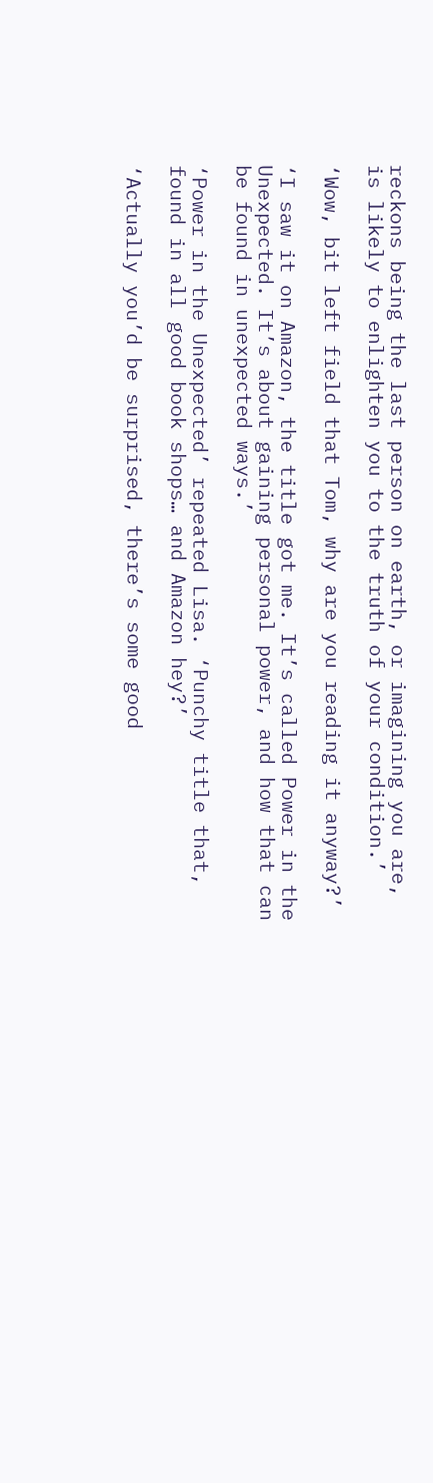reckons being the last person on earth, or imagining you are, is likely to enlighten you to the truth of your condition.’

‘Wow, bit left field that Tom, why are you reading it anyway?’

‘I saw it on Amazon, the title got me. It’s called Power in the Unexpected. It’s about gaining personal power, and how that can be found in unexpected ways.’

‘Power in the Unexpected’ repeated Lisa. ‘Punchy title that, found in all good book shops… and Amazon hey?’

‘Actually you’d be surprised, there’s some good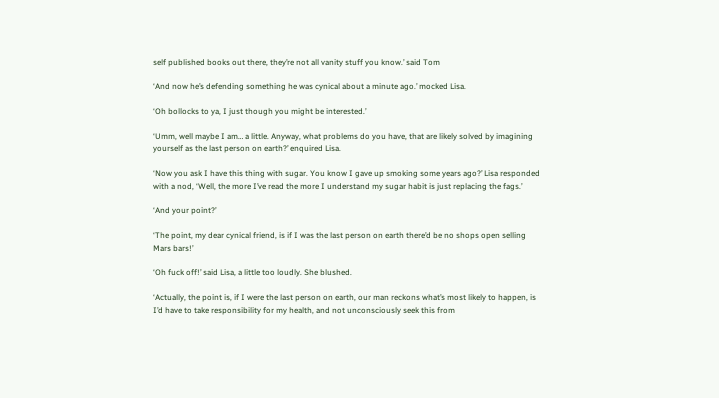self published books out there, they’re not all vanity stuff you know.’ said Tom

‘And now he’s defending something he was cynical about a minute ago.’ mocked Lisa.

‘Oh bollocks to ya, I just though you might be interested.’

‘Umm, well maybe I am… a little. Anyway, what problems do you have, that are likely solved by imagining yourself as the last person on earth?’ enquired Lisa.

‘Now you ask I have this thing with sugar. You know I gave up smoking some years ago?’ Lisa responded with a nod, ‘Well, the more I’ve read the more I understand my sugar habit is just replacing the fags.’

‘And your point?’

‘The point, my dear cynical friend, is if I was the last person on earth there’d be no shops open selling Mars bars!’

‘Oh fuck off!’ said Lisa, a little too loudly. She blushed.

‘Actually, the point is, if I were the last person on earth, our man reckons what’s most likely to happen, is I’d have to take responsibility for my health, and not unconsciously seek this from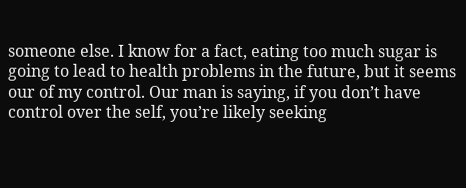someone else. I know for a fact, eating too much sugar is going to lead to health problems in the future, but it seems our of my control. Our man is saying, if you don’t have control over the self, you’re likely seeking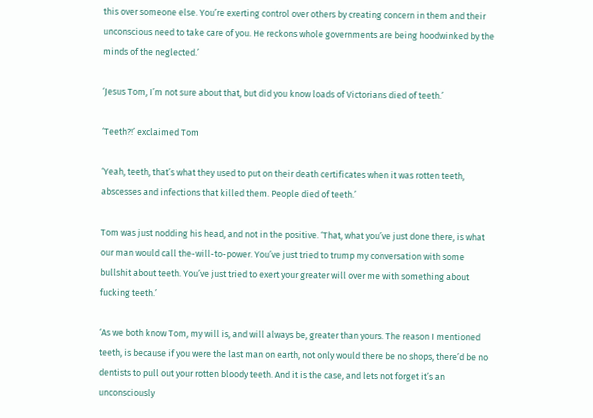this over someone else. You’re exerting control over others by creating concern in them and their unconscious need to take care of you. He reckons whole governments are being hoodwinked by the minds of the neglected.’

‘Jesus Tom, I’m not sure about that, but did you know loads of Victorians died of teeth.’

‘Teeth?!’ exclaimed Tom

‘Yeah, teeth, that’s what they used to put on their death certificates when it was rotten teeth, abscesses and infections that killed them. People died of teeth.’

Tom was just nodding his head, and not in the positive. ‘That, what you’ve just done there, is what our man would call the-will-to-power. You’ve just tried to trump my conversation with some bullshit about teeth. You’ve just tried to exert your greater will over me with something about fucking teeth.’

‘As we both know Tom, my will is, and will always be, greater than yours. The reason I mentioned teeth, is because if you were the last man on earth, not only would there be no shops, there’d be no dentists to pull out your rotten bloody teeth. And it is the case, and lets not forget it’s an unconsciously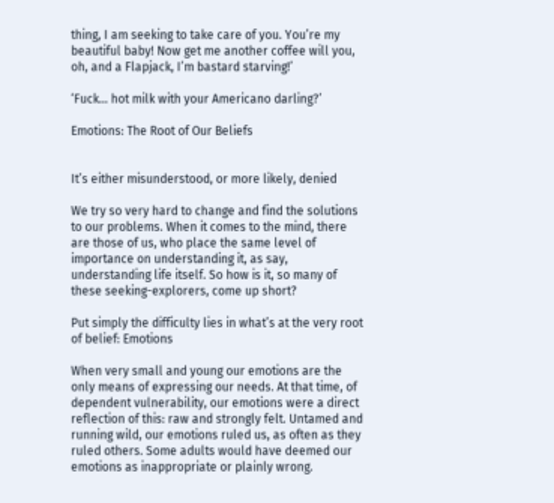thing, I am seeking to take care of you. You’re my beautiful baby! Now get me another coffee will you, oh, and a Flapjack, I’m bastard starving!’

‘Fuck… hot milk with your Americano darling?’

Emotions: The Root of Our Beliefs


It’s either misunderstood, or more likely, denied

We try so very hard to change and find the solutions to our problems. When it comes to the mind, there are those of us, who place the same level of importance on understanding it, as say, understanding life itself. So how is it, so many of these seeking-explorers, come up short?

Put simply the difficulty lies in what’s at the very root of belief: Emotions

When very small and young our emotions are the only means of expressing our needs. At that time, of dependent vulnerability, our emotions were a direct reflection of this: raw and strongly felt. Untamed and running wild, our emotions ruled us, as often as they ruled others. Some adults would have deemed our emotions as inappropriate or plainly wrong.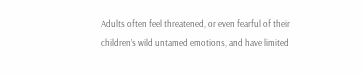Adults often feel threatened, or even fearful of their children’s wild untamed emotions, and have limited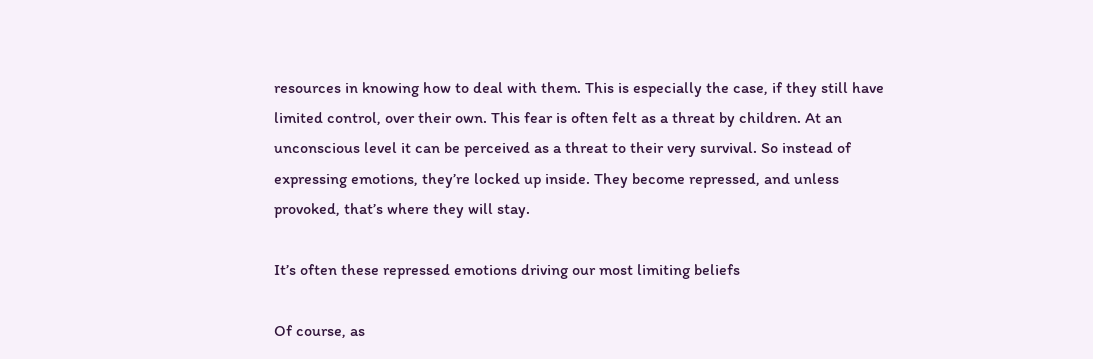resources in knowing how to deal with them. This is especially the case, if they still have limited control, over their own. This fear is often felt as a threat by children. At an unconscious level it can be perceived as a threat to their very survival. So instead of expressing emotions, they’re locked up inside. They become repressed, and unless provoked, that’s where they will stay.

It’s often these repressed emotions driving our most limiting beliefs

Of course, as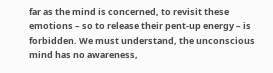far as the mind is concerned, to revisit these emotions – so to release their pent-up energy – is forbidden. We must understand, the unconscious mind has no awareness,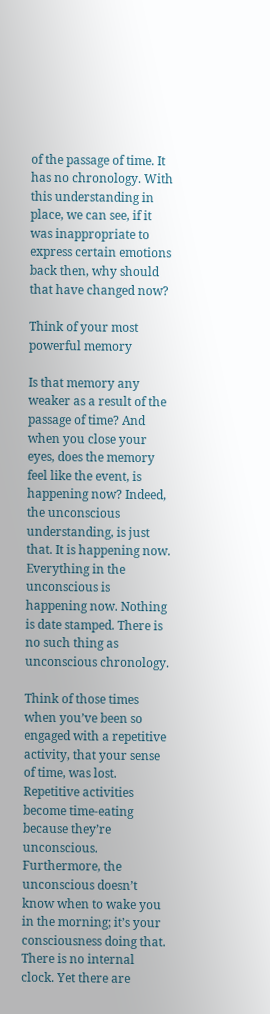of the passage of time. It has no chronology. With this understanding in place, we can see, if it was inappropriate to express certain emotions back then, why should that have changed now?

Think of your most powerful memory

Is that memory any weaker as a result of the passage of time? And when you close your eyes, does the memory feel like the event, is happening now? Indeed, the unconscious understanding, is just that. It is happening now. Everything in the unconscious is happening now. Nothing is date stamped. There is no such thing as unconscious chronology.

Think of those times when you’ve been so engaged with a repetitive activity, that your sense of time, was lost. Repetitive activities become time-eating because they’re unconscious. Furthermore, the unconscious doesn’t know when to wake you in the morning; it’s your consciousness doing that. There is no internal clock. Yet there are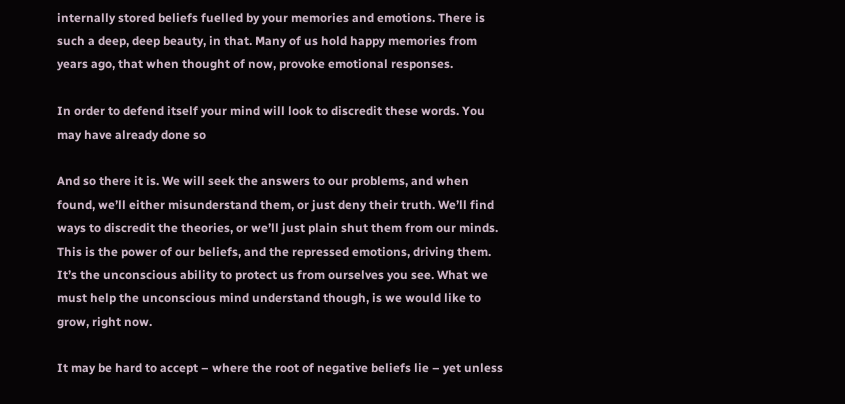internally stored beliefs fuelled by your memories and emotions. There is such a deep, deep beauty, in that. Many of us hold happy memories from years ago, that when thought of now, provoke emotional responses.

In order to defend itself your mind will look to discredit these words. You may have already done so

And so there it is. We will seek the answers to our problems, and when found, we’ll either misunderstand them, or just deny their truth. We’ll find ways to discredit the theories, or we’ll just plain shut them from our minds. This is the power of our beliefs, and the repressed emotions, driving them. It’s the unconscious ability to protect us from ourselves you see. What we must help the unconscious mind understand though, is we would like to grow, right now.

It may be hard to accept – where the root of negative beliefs lie – yet unless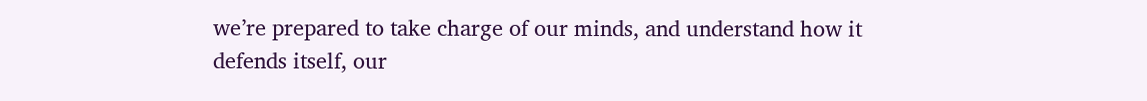we’re prepared to take charge of our minds, and understand how it defends itself, our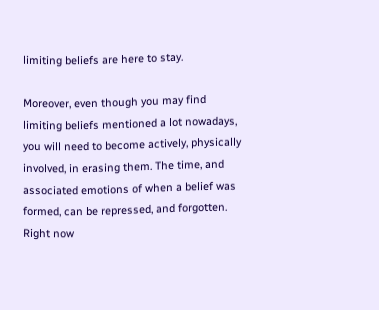limiting beliefs are here to stay.

Moreover, even though you may find limiting beliefs mentioned a lot nowadays, you will need to become actively, physically involved, in erasing them. The time, and associated emotions of when a belief was formed, can be repressed, and forgotten. Right now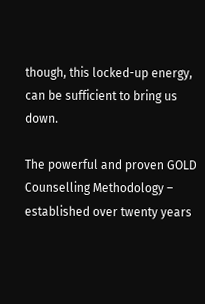though, this locked-up energy, can be sufficient to bring us down.

The powerful and proven GOLD Counselling Methodology – established over twenty years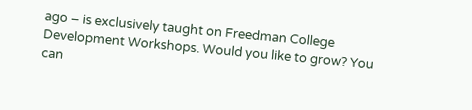ago – is exclusively taught on Freedman College Development Workshops. Would you like to grow? You can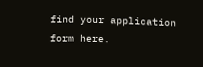find your application form here.